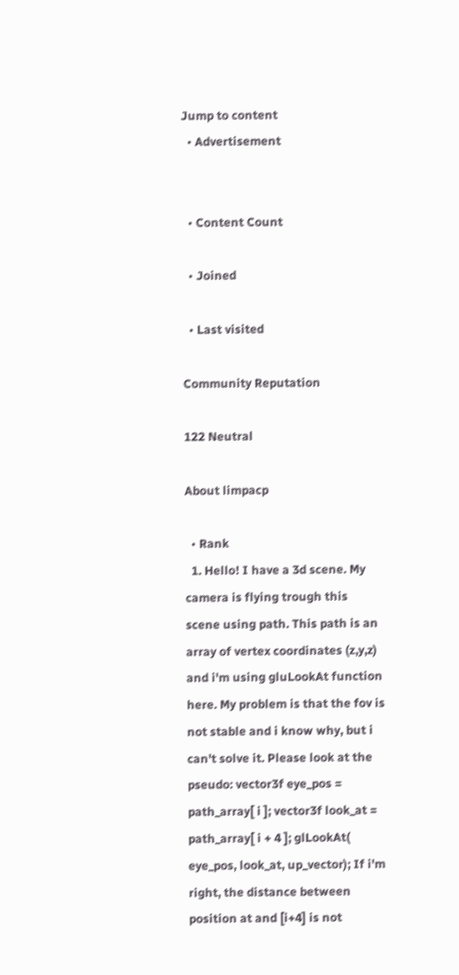Jump to content
  • Advertisement


  • Content Count

  • Joined

  • Last visited

Community Reputation

122 Neutral

About limpacp

  • Rank
  1. Hello! I have a 3d scene. My camera is flying trough this scene using path. This path is an array of vertex coordinates (z,y,z) and i'm using gluLookAt function here. My problem is that the fov is not stable and i know why, but i can't solve it. Please look at the pseudo: vector3f eye_pos = path_array[ i ]; vector3f look_at = path_array[ i + 4 ]; glLookAt( eye_pos, look_at, up_vector); If i'm right, the distance between position at and [i+4] is not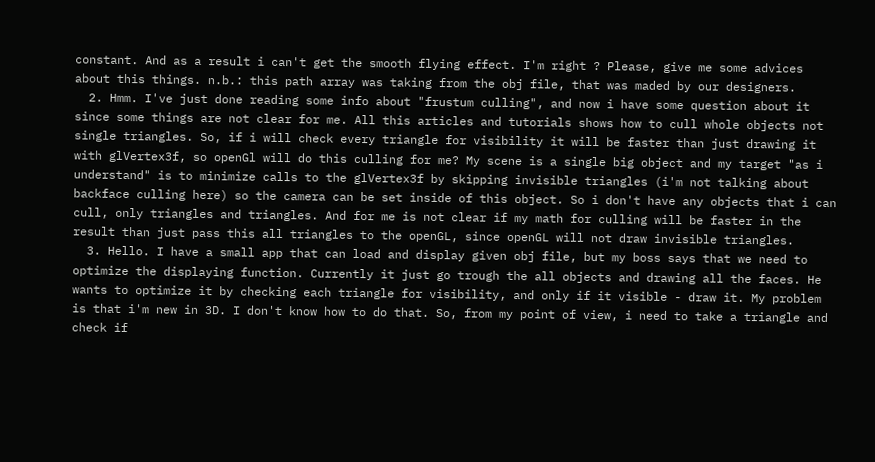constant. And as a result i can't get the smooth flying effect. I'm right ? Please, give me some advices about this things. n.b.: this path array was taking from the obj file, that was maded by our designers.
  2. Hmm. I've just done reading some info about "frustum culling", and now i have some question about it since some things are not clear for me. All this articles and tutorials shows how to cull whole objects not single triangles. So, if i will check every triangle for visibility it will be faster than just drawing it with glVertex3f, so openGl will do this culling for me? My scene is a single big object and my target "as i understand" is to minimize calls to the glVertex3f by skipping invisible triangles (i'm not talking about backface culling here) so the camera can be set inside of this object. So i don't have any objects that i can cull, only triangles and triangles. And for me is not clear if my math for culling will be faster in the result than just pass this all triangles to the openGL, since openGL will not draw invisible triangles.
  3. Hello. I have a small app that can load and display given obj file, but my boss says that we need to optimize the displaying function. Currently it just go trough the all objects and drawing all the faces. He wants to optimize it by checking each triangle for visibility, and only if it visible - draw it. My problem is that i'm new in 3D. I don't know how to do that. So, from my point of view, i need to take a triangle and check if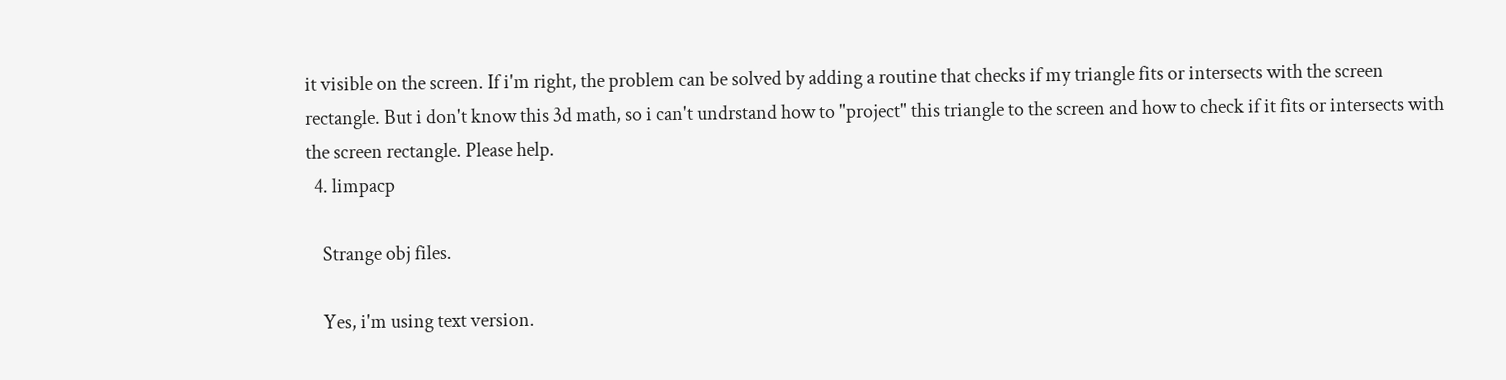it visible on the screen. If i'm right, the problem can be solved by adding a routine that checks if my triangle fits or intersects with the screen rectangle. But i don't know this 3d math, so i can't undrstand how to "project" this triangle to the screen and how to check if it fits or intersects with the screen rectangle. Please help.
  4. limpacp

    Strange obj files.

    Yes, i'm using text version.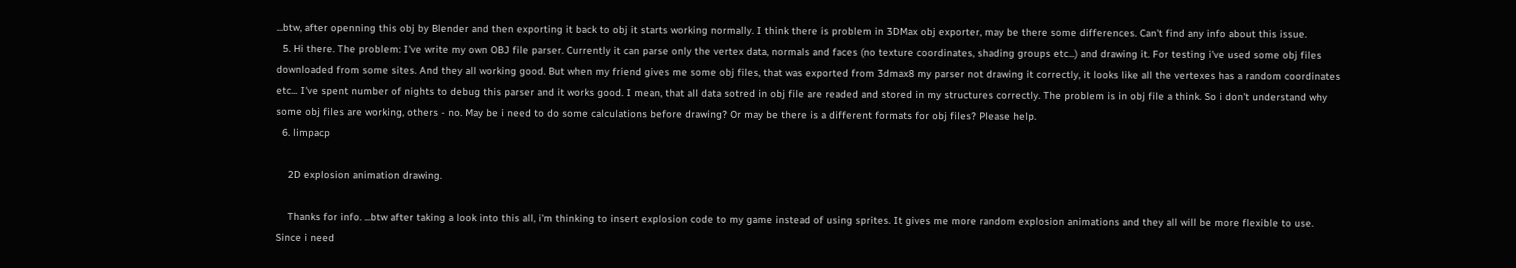...btw, after openning this obj by Blender and then exporting it back to obj it starts working normally. I think there is problem in 3DMax obj exporter, may be there some differences. Can't find any info about this issue.
  5. Hi there. The problem: I've write my own OBJ file parser. Currently it can parse only the vertex data, normals and faces (no texture coordinates, shading groups etc...) and drawing it. For testing i've used some obj files downloaded from some sites. And they all working good. But when my friend gives me some obj files, that was exported from 3dmax8 my parser not drawing it correctly, it looks like all the vertexes has a random coordinates etc... I've spent number of nights to debug this parser and it works good. I mean, that all data sotred in obj file are readed and stored in my structures correctly. The problem is in obj file a think. So i don't understand why some obj files are working, others - no. May be i need to do some calculations before drawing? Or may be there is a different formats for obj files? Please help.
  6. limpacp

    2D explosion animation drawing.

    Thanks for info. ...btw after taking a look into this all, i'm thinking to insert explosion code to my game instead of using sprites. It gives me more random explosion animations and they all will be more flexible to use. Since i need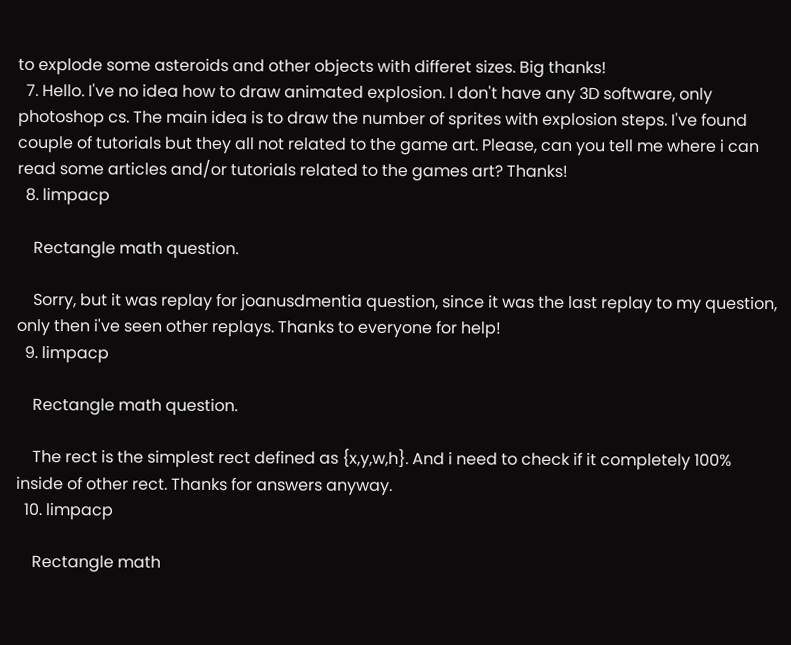to explode some asteroids and other objects with differet sizes. Big thanks!
  7. Hello. I've no idea how to draw animated explosion. I don't have any 3D software, only photoshop cs. The main idea is to draw the number of sprites with explosion steps. I've found couple of tutorials but they all not related to the game art. Please, can you tell me where i can read some articles and/or tutorials related to the games art? Thanks!
  8. limpacp

    Rectangle math question.

    Sorry, but it was replay for joanusdmentia question, since it was the last replay to my question, only then i've seen other replays. Thanks to everyone for help!
  9. limpacp

    Rectangle math question.

    The rect is the simplest rect defined as {x,y,w,h}. And i need to check if it completely 100% inside of other rect. Thanks for answers anyway.
  10. limpacp

    Rectangle math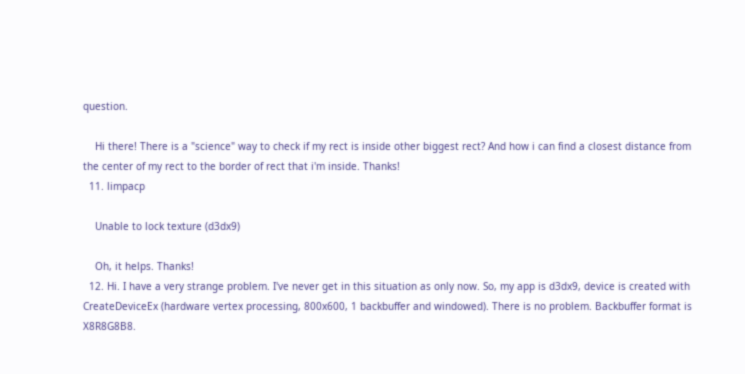question.

    Hi there! There is a "science" way to check if my rect is inside other biggest rect? And how i can find a closest distance from the center of my rect to the border of rect that i'm inside. Thanks!
  11. limpacp

    Unable to lock texture (d3dx9)

    Oh, it helps. Thanks!
  12. Hi. I have a very strange problem. I've never get in this situation as only now. So, my app is d3dx9, device is created with CreateDeviceEx (hardware vertex processing, 800x600, 1 backbuffer and windowed). There is no problem. Backbuffer format is X8R8G8B8.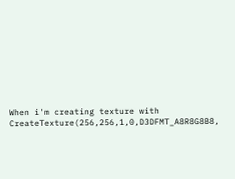When i'm creating texture with CreateTexture(256,256,1,0,D3DFMT_A8R8G8B8,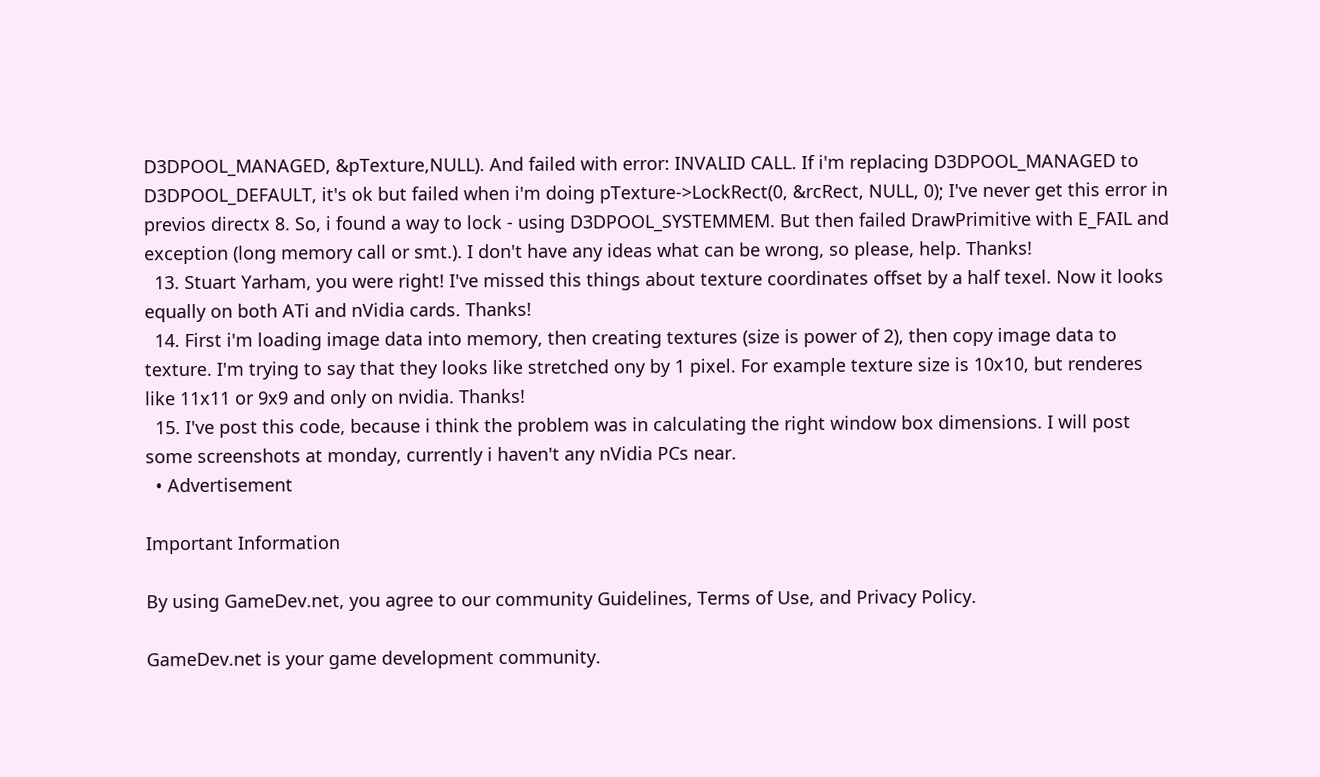D3DPOOL_MANAGED, &pTexture,NULL). And failed with error: INVALID CALL. If i'm replacing D3DPOOL_MANAGED to D3DPOOL_DEFAULT, it's ok but failed when i'm doing pTexture->LockRect(0, &rcRect, NULL, 0); I've never get this error in previos directx 8. So, i found a way to lock - using D3DPOOL_SYSTEMMEM. But then failed DrawPrimitive with E_FAIL and exception (long memory call or smt.). I don't have any ideas what can be wrong, so please, help. Thanks!
  13. Stuart Yarham, you were right! I've missed this things about texture coordinates offset by a half texel. Now it looks equally on both ATi and nVidia cards. Thanks!
  14. First i'm loading image data into memory, then creating textures (size is power of 2), then copy image data to texture. I'm trying to say that they looks like stretched ony by 1 pixel. For example texture size is 10x10, but renderes like 11x11 or 9x9 and only on nvidia. Thanks!
  15. I've post this code, because i think the problem was in calculating the right window box dimensions. I will post some screenshots at monday, currently i haven't any nVidia PCs near.
  • Advertisement

Important Information

By using GameDev.net, you agree to our community Guidelines, Terms of Use, and Privacy Policy.

GameDev.net is your game development community.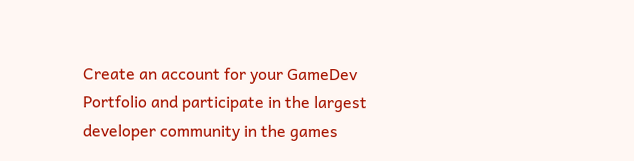Create an account for your GameDev Portfolio and participate in the largest developer community in the games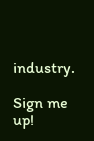industry.

Sign me up!